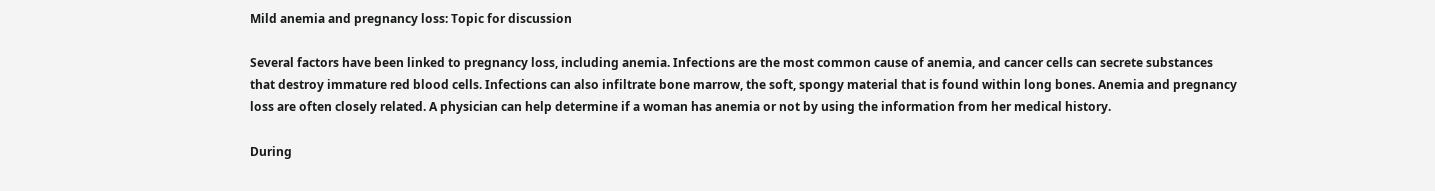Mild anemia and pregnancy loss: Topic for discussion

Several factors have been linked to pregnancy loss, including anemia. Infections are the most common cause of anemia, and cancer cells can secrete substances that destroy immature red blood cells. Infections can also infiltrate bone marrow, the soft, spongy material that is found within long bones. Anemia and pregnancy loss are often closely related. A physician can help determine if a woman has anemia or not by using the information from her medical history.

During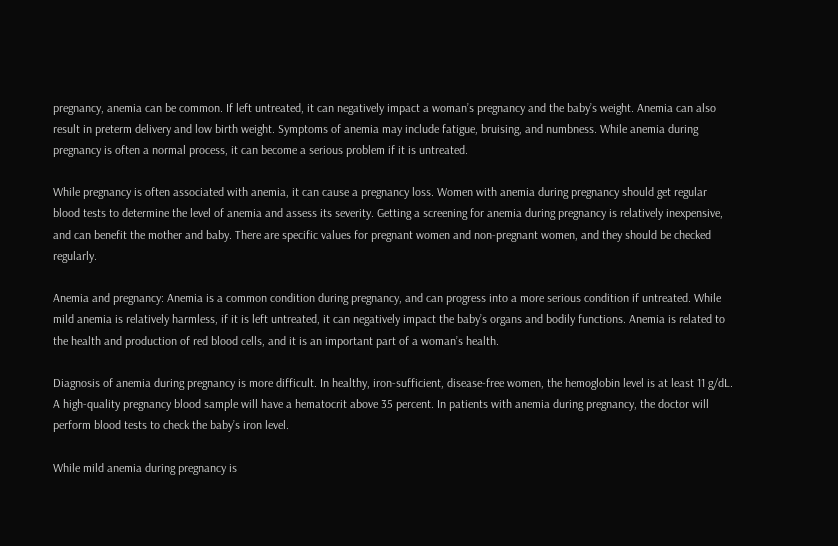pregnancy, anemia can be common. If left untreated, it can negatively impact a woman’s pregnancy and the baby’s weight. Anemia can also result in preterm delivery and low birth weight. Symptoms of anemia may include fatigue, bruising, and numbness. While anemia during pregnancy is often a normal process, it can become a serious problem if it is untreated.

While pregnancy is often associated with anemia, it can cause a pregnancy loss. Women with anemia during pregnancy should get regular blood tests to determine the level of anemia and assess its severity. Getting a screening for anemia during pregnancy is relatively inexpensive, and can benefit the mother and baby. There are specific values for pregnant women and non-pregnant women, and they should be checked regularly.

Anemia and pregnancy: Anemia is a common condition during pregnancy, and can progress into a more serious condition if untreated. While mild anemia is relatively harmless, if it is left untreated, it can negatively impact the baby’s organs and bodily functions. Anemia is related to the health and production of red blood cells, and it is an important part of a woman’s health.

Diagnosis of anemia during pregnancy is more difficult. In healthy, iron-sufficient, disease-free women, the hemoglobin level is at least 11 g/dL. A high-quality pregnancy blood sample will have a hematocrit above 35 percent. In patients with anemia during pregnancy, the doctor will perform blood tests to check the baby’s iron level.

While mild anemia during pregnancy is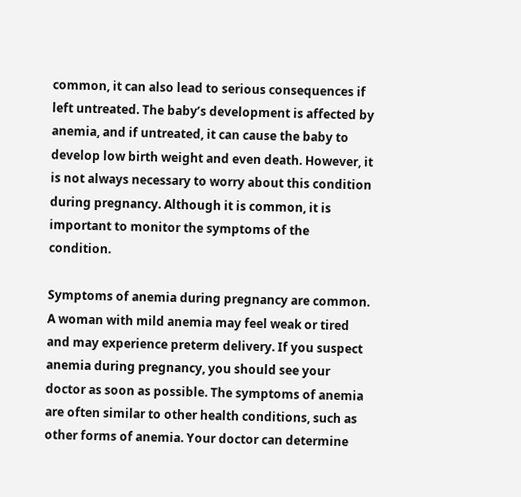common, it can also lead to serious consequences if left untreated. The baby’s development is affected by anemia, and if untreated, it can cause the baby to develop low birth weight and even death. However, it is not always necessary to worry about this condition during pregnancy. Although it is common, it is important to monitor the symptoms of the condition.

Symptoms of anemia during pregnancy are common. A woman with mild anemia may feel weak or tired and may experience preterm delivery. If you suspect anemia during pregnancy, you should see your doctor as soon as possible. The symptoms of anemia are often similar to other health conditions, such as other forms of anemia. Your doctor can determine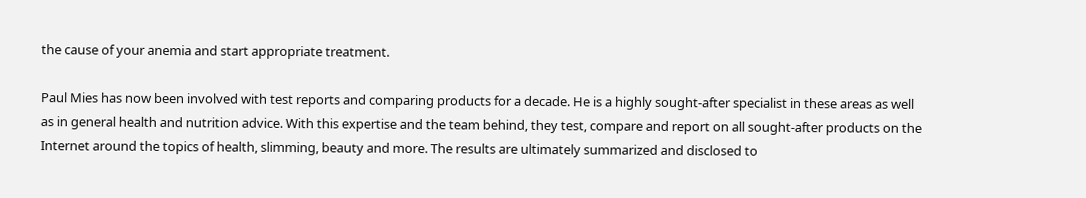the cause of your anemia and start appropriate treatment.

Paul Mies has now been involved with test reports and comparing products for a decade. He is a highly sought-after specialist in these areas as well as in general health and nutrition advice. With this expertise and the team behind, they test, compare and report on all sought-after products on the Internet around the topics of health, slimming, beauty and more. The results are ultimately summarized and disclosed to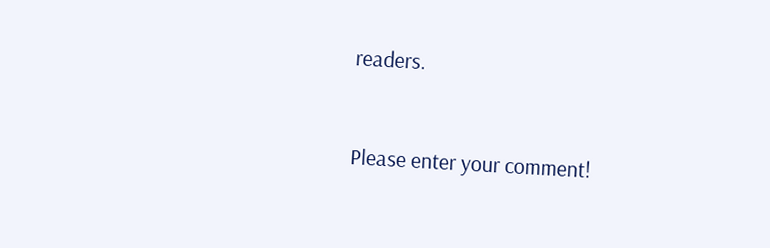readers.


Please enter your comment!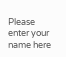Please enter your name here